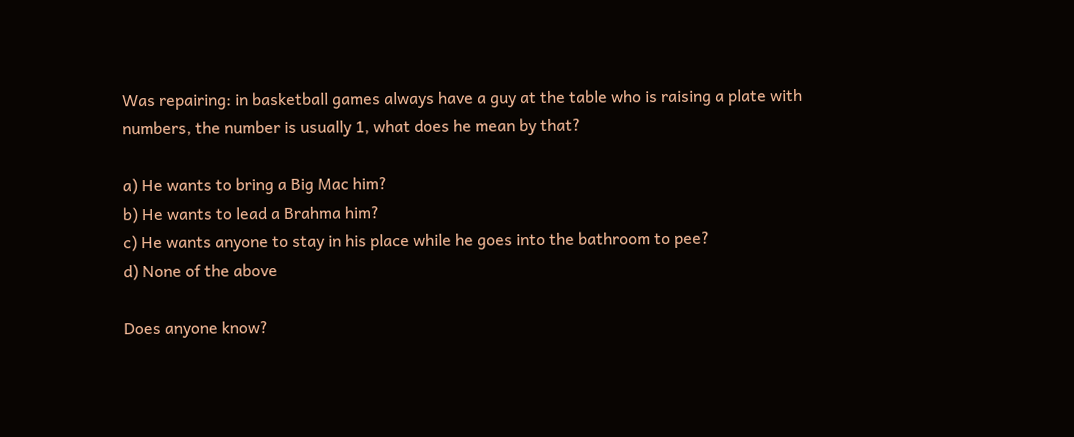Was repairing: in basketball games always have a guy at the table who is raising a plate with numbers, the number is usually 1, what does he mean by that?

a) He wants to bring a Big Mac him?
b) He wants to lead a Brahma him?
c) He wants anyone to stay in his place while he goes into the bathroom to pee?
d) None of the above

Does anyone know?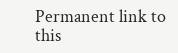Permanent link to this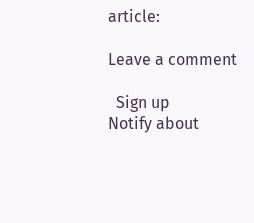article:

Leave a comment

  Sign up
Notify about